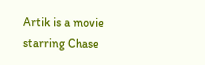Artik is a movie starring Chase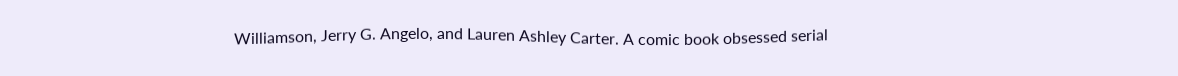Williamson, Jerry G. Angelo, and Lauren Ashley Carter. A comic book obsessed serial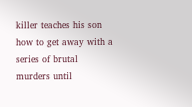killer teaches his son how to get away with a series of brutal murders until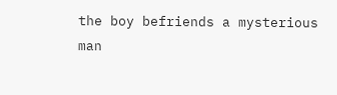the boy befriends a mysterious man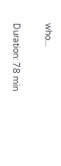who...

Duration: 78 min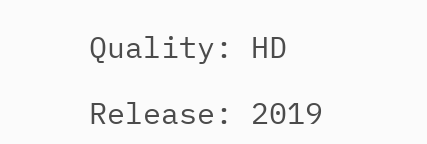Quality: HD

Release: 2019